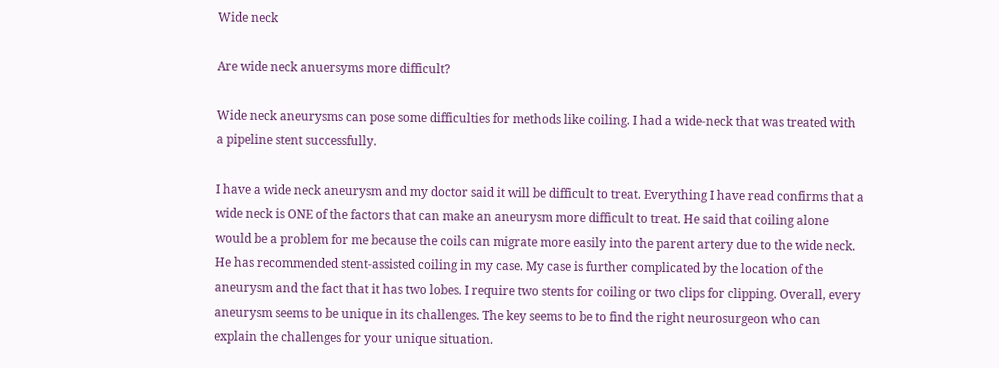Wide neck

Are wide neck anuersyms more difficult?

Wide neck aneurysms can pose some difficulties for methods like coiling. I had a wide-neck that was treated with a pipeline stent successfully.

I have a wide neck aneurysm and my doctor said it will be difficult to treat. Everything I have read confirms that a wide neck is ONE of the factors that can make an aneurysm more difficult to treat. He said that coiling alone would be a problem for me because the coils can migrate more easily into the parent artery due to the wide neck. He has recommended stent-assisted coiling in my case. My case is further complicated by the location of the aneurysm and the fact that it has two lobes. I require two stents for coiling or two clips for clipping. Overall, every aneurysm seems to be unique in its challenges. The key seems to be to find the right neurosurgeon who can explain the challenges for your unique situation.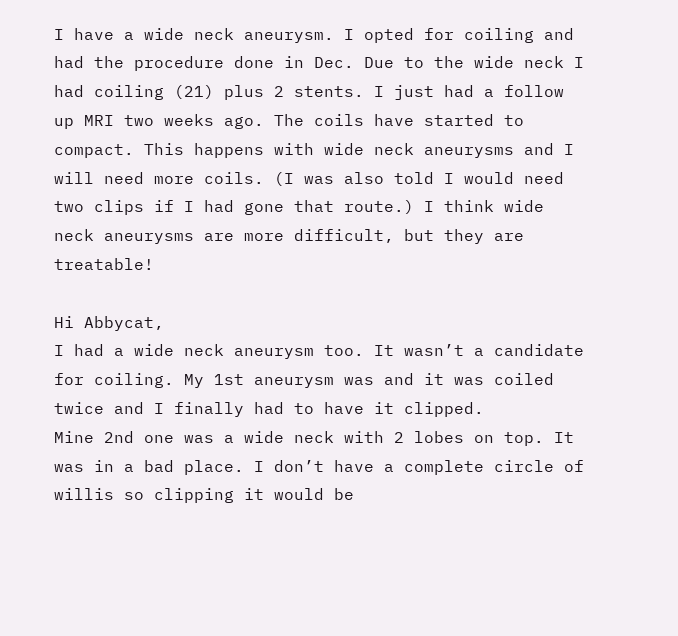I have a wide neck aneurysm. I opted for coiling and had the procedure done in Dec. Due to the wide neck I had coiling (21) plus 2 stents. I just had a follow up MRI two weeks ago. The coils have started to compact. This happens with wide neck aneurysms and I will need more coils. (I was also told I would need two clips if I had gone that route.) I think wide neck aneurysms are more difficult, but they are treatable!

Hi Abbycat,
I had a wide neck aneurysm too. It wasn’t a candidate for coiling. My 1st aneurysm was and it was coiled twice and I finally had to have it clipped.
Mine 2nd one was a wide neck with 2 lobes on top. It was in a bad place. I don’t have a complete circle of willis so clipping it would be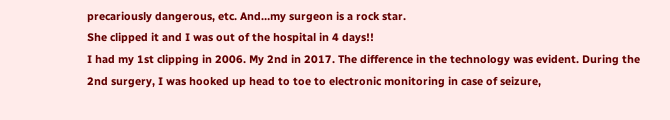precariously dangerous, etc. And…my surgeon is a rock star.
She clipped it and I was out of the hospital in 4 days!!
I had my 1st clipping in 2006. My 2nd in 2017. The difference in the technology was evident. During the 2nd surgery, I was hooked up head to toe to electronic monitoring in case of seizure,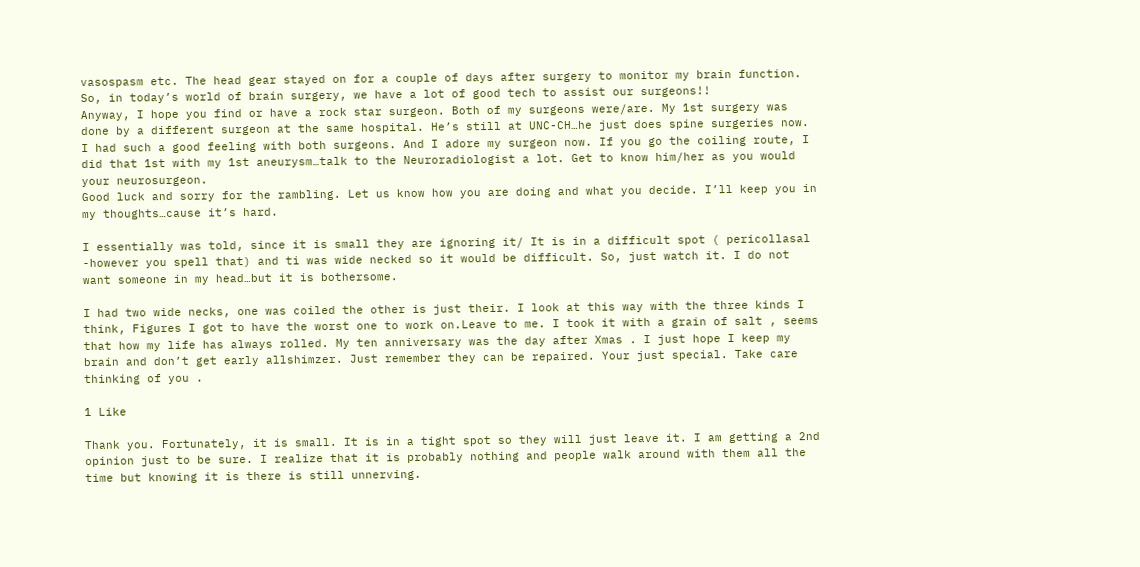vasospasm etc. The head gear stayed on for a couple of days after surgery to monitor my brain function. So, in today’s world of brain surgery, we have a lot of good tech to assist our surgeons!!
Anyway, I hope you find or have a rock star surgeon. Both of my surgeons were/are. My 1st surgery was done by a different surgeon at the same hospital. He’s still at UNC-CH…he just does spine surgeries now. I had such a good feeling with both surgeons. And I adore my surgeon now. If you go the coiling route, I did that 1st with my 1st aneurysm…talk to the Neuroradiologist a lot. Get to know him/her as you would your neurosurgeon.
Good luck and sorry for the rambling. Let us know how you are doing and what you decide. I’ll keep you in my thoughts…cause it’s hard.

I essentially was told, since it is small they are ignoring it/ It is in a difficult spot ( pericollasal -however you spell that) and ti was wide necked so it would be difficult. So, just watch it. I do not want someone in my head…but it is bothersome.

I had two wide necks, one was coiled the other is just their. I look at this way with the three kinds I think, Figures I got to have the worst one to work on.Leave to me. I took it with a grain of salt , seems that how my life has always rolled. My ten anniversary was the day after Xmas . I just hope I keep my brain and don’t get early allshimzer. Just remember they can be repaired. Your just special. Take care thinking of you .

1 Like

Thank you. Fortunately, it is small. It is in a tight spot so they will just leave it. I am getting a 2nd opinion just to be sure. I realize that it is probably nothing and people walk around with them all the time but knowing it is there is still unnerving.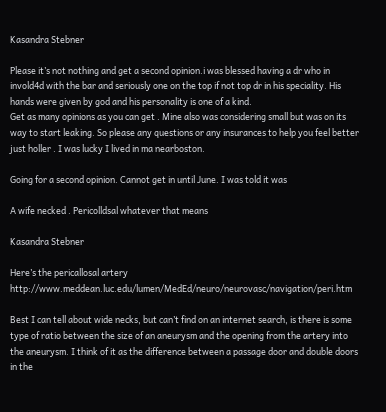Kasandra Stebner

Please it’s not nothing and get a second opinion.i was blessed having a dr who in invold4d with the bar and seriously one on the top if not top dr in his speciality. His hands were given by god and his personality is one of a kind.
Get as many opinions as you can get . Mine also was considering small but was on its way to start leaking. So please any questions or any insurances to help you feel better just holler . I was lucky I lived in ma nearboston.

Going for a second opinion. Cannot get in until June. I was told it was

A wife necked . Pericolldsal whatever that means

Kasandra Stebner

Here’s the pericallosal artery http://www.meddean.luc.edu/lumen/MedEd/neuro/neurovasc/navigation/peri.htm

Best I can tell about wide necks, but can’t find on an internet search, is there is some type of ratio between the size of an aneurysm and the opening from the artery into the aneurysm. I think of it as the difference between a passage door and double doors in the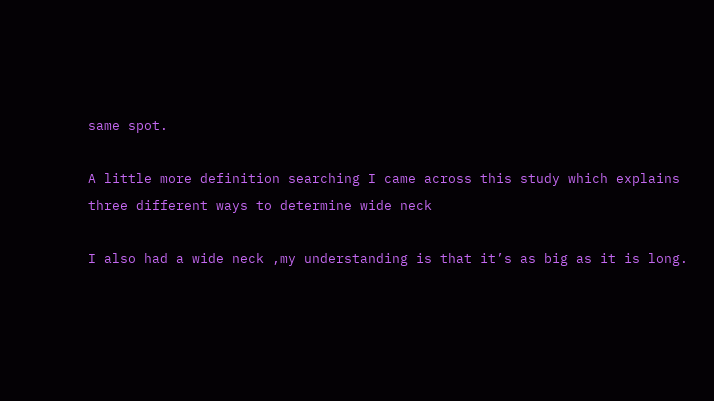same spot.

A little more definition searching I came across this study which explains three different ways to determine wide neck

I also had a wide neck ,my understanding is that it’s as big as it is long.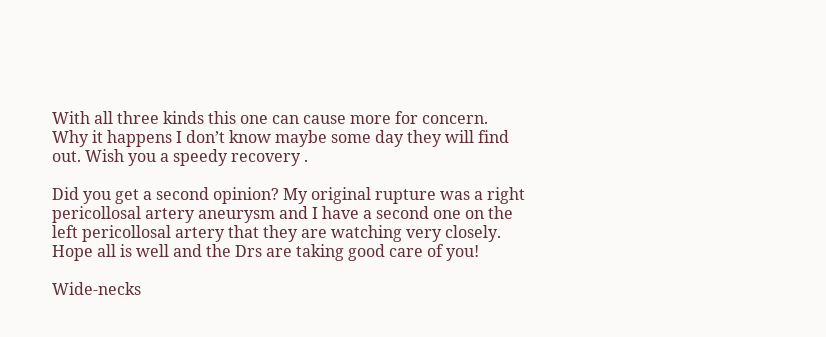With all three kinds this one can cause more for concern.
Why it happens I don’t know maybe some day they will find out. Wish you a speedy recovery .

Did you get a second opinion? My original rupture was a right pericollosal artery aneurysm and I have a second one on the left pericollosal artery that they are watching very closely. Hope all is well and the Drs are taking good care of you!

Wide-necks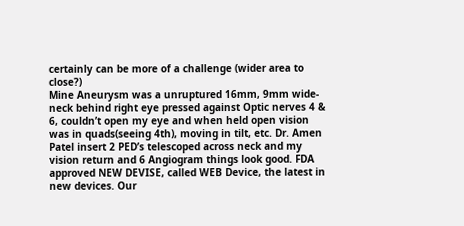certainly can be more of a challenge (wider area to close?)
Mine Aneurysm was a unruptured 16mm, 9mm wide-neck behind right eye pressed against Optic nerves 4 & 6, couldn’t open my eye and when held open vision was in quads(seeing 4th), moving in tilt, etc. Dr. Amen Patel insert 2 PED’s telescoped across neck and my vision return and 6 Angiogram things look good. FDA approved NEW DEVISE, called WEB Device, the latest in new devices. Our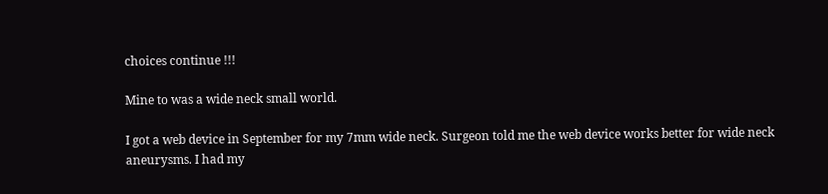choices continue !!!

Mine to was a wide neck small world.

I got a web device in September for my 7mm wide neck. Surgeon told me the web device works better for wide neck aneurysms. I had my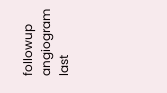followup angiogram last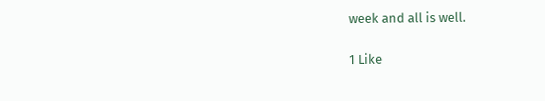week and all is well.

1 Like